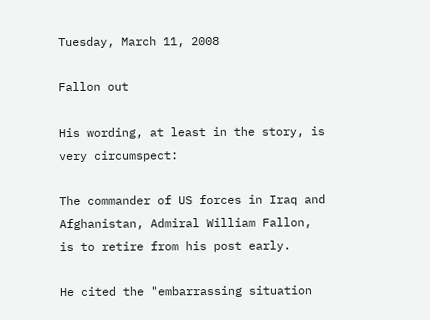Tuesday, March 11, 2008

Fallon out

His wording, at least in the story, is very circumspect:

The commander of US forces in Iraq and Afghanistan, Admiral William Fallon, is to retire from his post early.

He cited the "embarrassing situation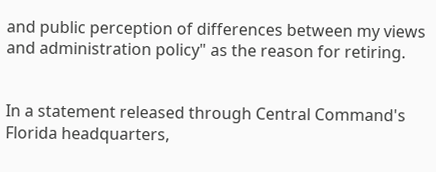and public perception of differences between my views and administration policy" as the reason for retiring.


In a statement released through Central Command's Florida headquarters,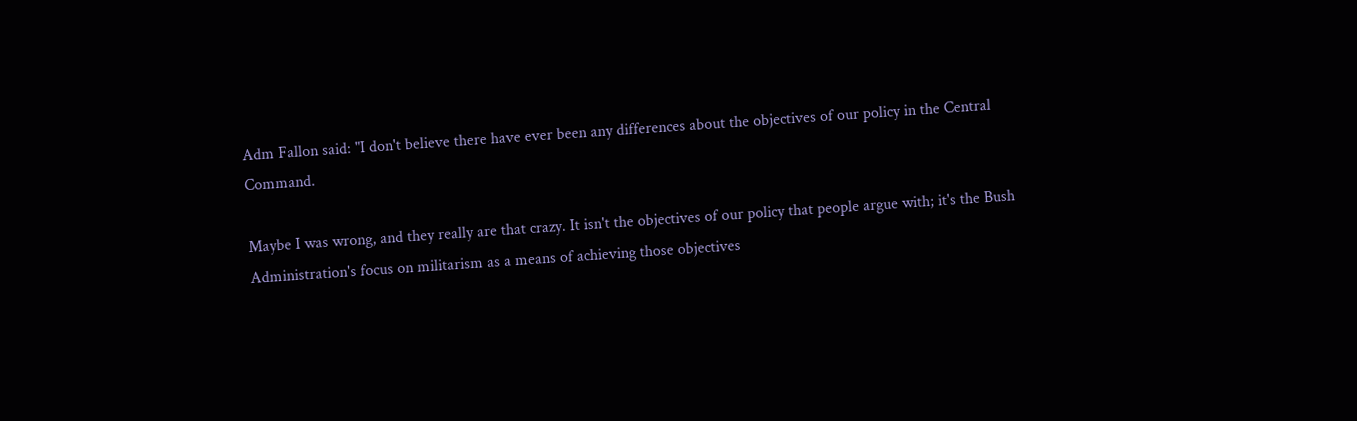Adm Fallon said: "I don't believe there have ever been any differences about the objectives of our policy in the Central Command.

Maybe I was wrong, and they really are that crazy. It isn't the objectives of our policy that people argue with; it's the Bush Administration's focus on militarism as a means of achieving those objectives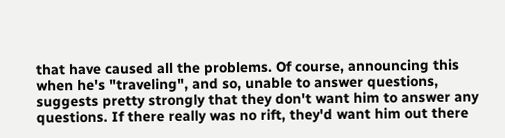that have caused all the problems. Of course, announcing this when he's "traveling", and so, unable to answer questions, suggests pretty strongly that they don't want him to answer any questions. If there really was no rift, they'd want him out there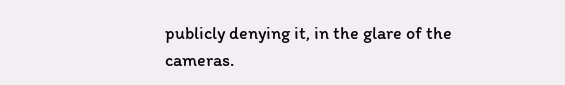publicly denying it, in the glare of the cameras.